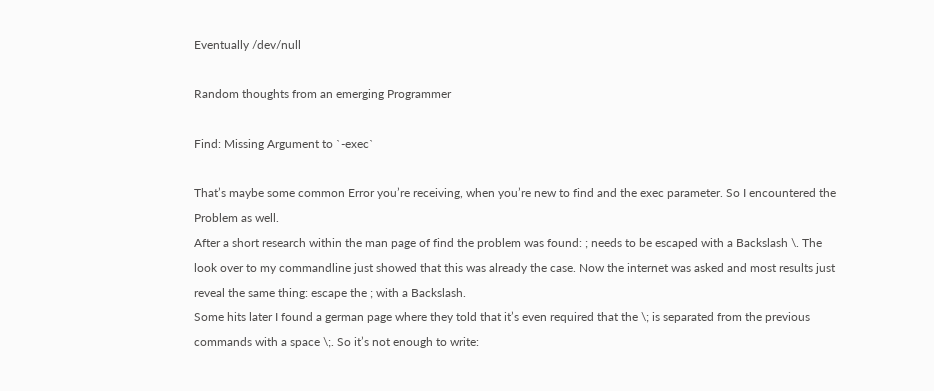Eventually /dev/null

Random thoughts from an emerging Programmer

Find: Missing Argument to `-exec`

That’s maybe some common Error you’re receiving, when you’re new to find and the exec parameter. So I encountered the Problem as well.
After a short research within the man page of find the problem was found: ; needs to be escaped with a Backslash \. The look over to my commandline just showed that this was already the case. Now the internet was asked and most results just reveal the same thing: escape the ; with a Backslash.
Some hits later I found a german page where they told that it’s even required that the \; is separated from the previous commands with a space \;. So it’s not enough to write: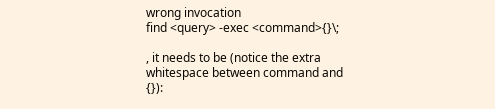wrong invocation
find <query> -exec <command>{}\;

, it needs to be (notice the extra whitespace between command and {}):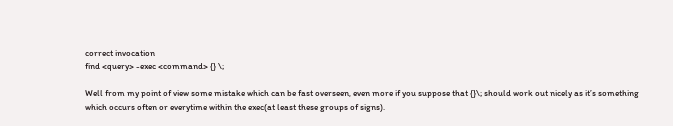correct invocation
find <query> -exec <command> {} \;

Well from my point of view some mistake which can be fast overseen, even more if you suppose that {}\; should work out nicely as it’s something which occurs often or everytime within the exec(at least these groups of signs).